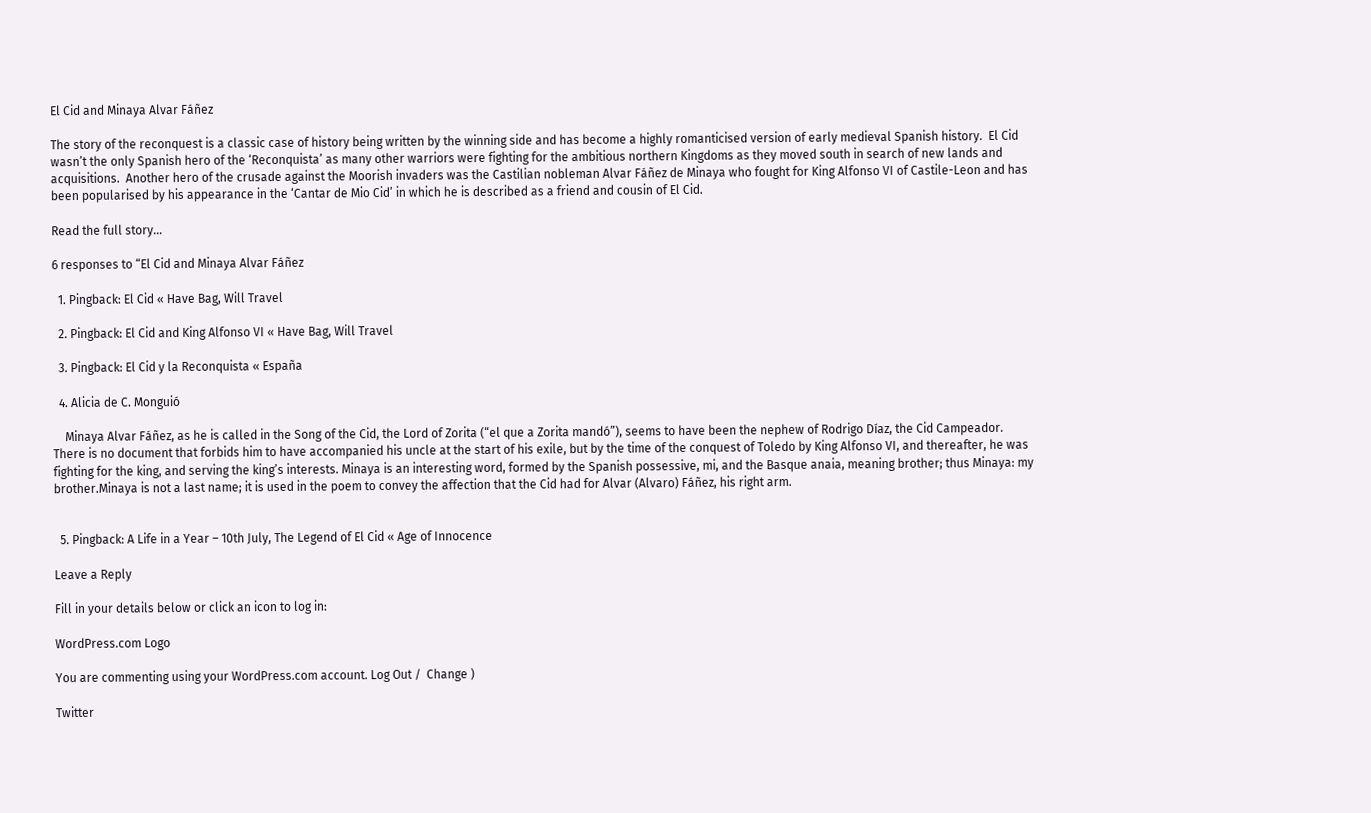El Cid and Minaya Alvar Fáñez

The story of the reconquest is a classic case of history being written by the winning side and has become a highly romanticised version of early medieval Spanish history.  El Cid wasn’t the only Spanish hero of the ‘Reconquista’ as many other warriors were fighting for the ambitious northern Kingdoms as they moved south in search of new lands and acquisitions.  Another hero of the crusade against the Moorish invaders was the Castilian nobleman Alvar Fáñez de Minaya who fought for King Alfonso VI of Castile-Leon and has been popularised by his appearance in the ‘Cantar de Mio Cid’ in which he is described as a friend and cousin of El Cid.

Read the full story…

6 responses to “El Cid and Minaya Alvar Fáñez

  1. Pingback: El Cid « Have Bag, Will Travel

  2. Pingback: El Cid and King Alfonso VI « Have Bag, Will Travel

  3. Pingback: El Cid y la Reconquista « España

  4. Alicia de C. Monguió

    Minaya Alvar Fáñez, as he is called in the Song of the Cid, the Lord of Zorita (“el que a Zorita mandó”), seems to have been the nephew of Rodrigo Díaz, the Cid Campeador. There is no document that forbids him to have accompanied his uncle at the start of his exile, but by the time of the conquest of Toledo by King Alfonso VI, and thereafter, he was fighting for the king, and serving the king’s interests. Minaya is an interesting word, formed by the Spanish possessive, mi, and the Basque anaia, meaning brother; thus Minaya: my brother.Minaya is not a last name; it is used in the poem to convey the affection that the Cid had for Alvar (Alvaro) Fáñez, his right arm.


  5. Pingback: A Life in a Year – 10th July, The Legend of El Cid « Age of Innocence

Leave a Reply

Fill in your details below or click an icon to log in:

WordPress.com Logo

You are commenting using your WordPress.com account. Log Out /  Change )

Twitter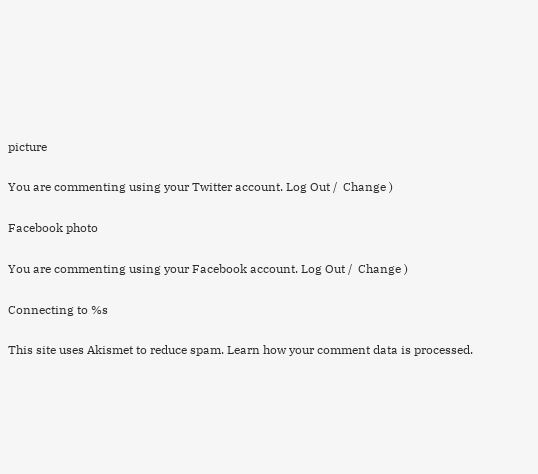picture

You are commenting using your Twitter account. Log Out /  Change )

Facebook photo

You are commenting using your Facebook account. Log Out /  Change )

Connecting to %s

This site uses Akismet to reduce spam. Learn how your comment data is processed.